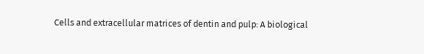Cells and extracellular matrices of dentin and pulp: A biological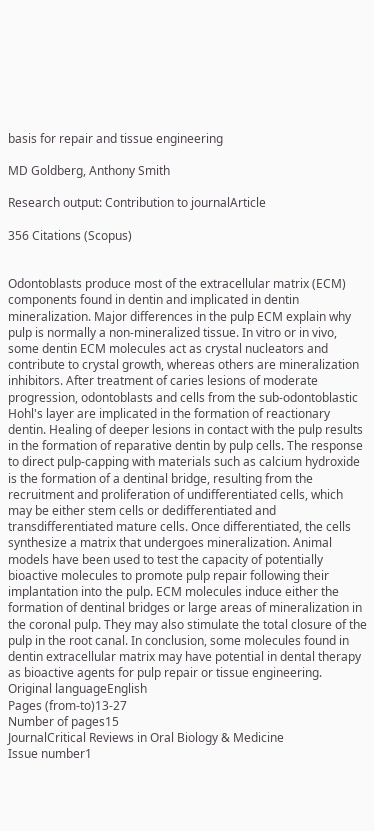basis for repair and tissue engineering

MD Goldberg, Anthony Smith

Research output: Contribution to journalArticle

356 Citations (Scopus)


Odontoblasts produce most of the extracellular matrix (ECM) components found in dentin and implicated in dentin mineralization. Major differences in the pulp ECM explain why pulp is normally a non-mineralized tissue. In vitro or in vivo, some dentin ECM molecules act as crystal nucleators and contribute to crystal growth, whereas others are mineralization inhibitors. After treatment of caries lesions of moderate progression, odontoblasts and cells from the sub-odontoblastic Hohl's layer are implicated in the formation of reactionary dentin. Healing of deeper lesions in contact with the pulp results in the formation of reparative dentin by pulp cells. The response to direct pulp-capping with materials such as calcium hydroxide is the formation of a dentinal bridge, resulting from the recruitment and proliferation of undifferentiated cells, which may be either stem cells or dedifferentiated and transdifferentiated mature cells. Once differentiated, the cells synthesize a matrix that undergoes mineralization. Animal models have been used to test the capacity of potentially bioactive molecules to promote pulp repair following their implantation into the pulp. ECM molecules induce either the formation of dentinal bridges or large areas of mineralization in the coronal pulp. They may also stimulate the total closure of the pulp in the root canal. In conclusion, some molecules found in dentin extracellular matrix may have potential in dental therapy as bioactive agents for pulp repair or tissue engineering.
Original languageEnglish
Pages (from-to)13-27
Number of pages15
JournalCritical Reviews in Oral Biology & Medicine
Issue number1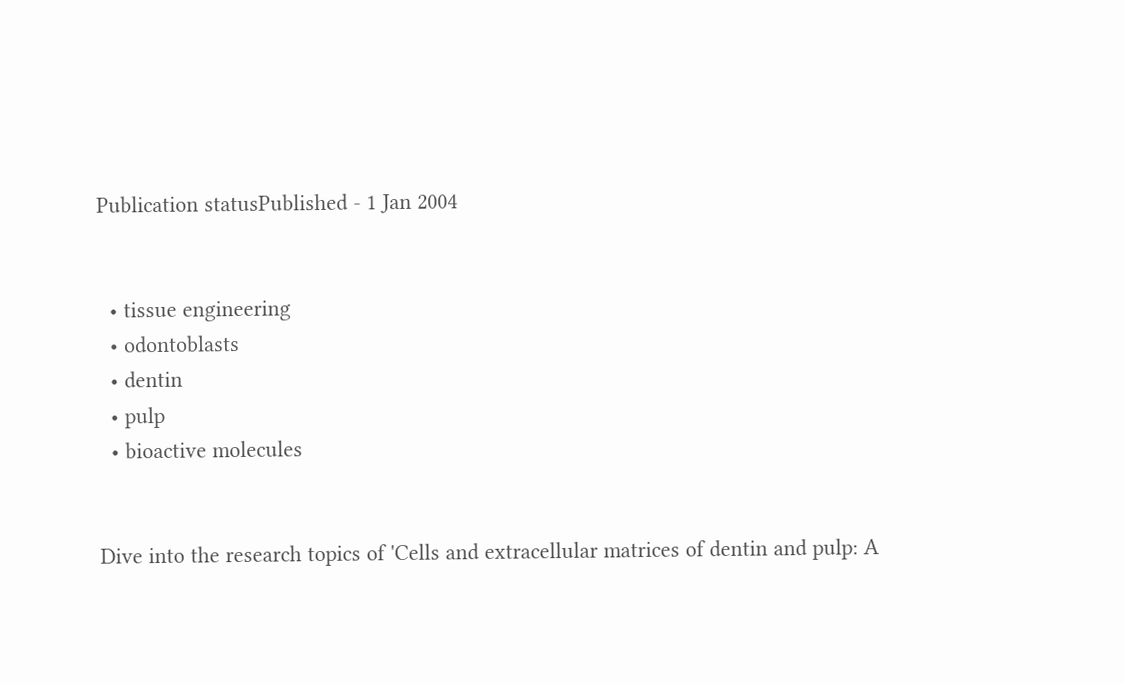Publication statusPublished - 1 Jan 2004


  • tissue engineering
  • odontoblasts
  • dentin
  • pulp
  • bioactive molecules


Dive into the research topics of 'Cells and extracellular matrices of dentin and pulp: A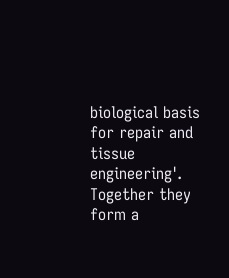biological basis for repair and tissue engineering'. Together they form a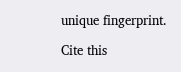unique fingerprint.

Cite this